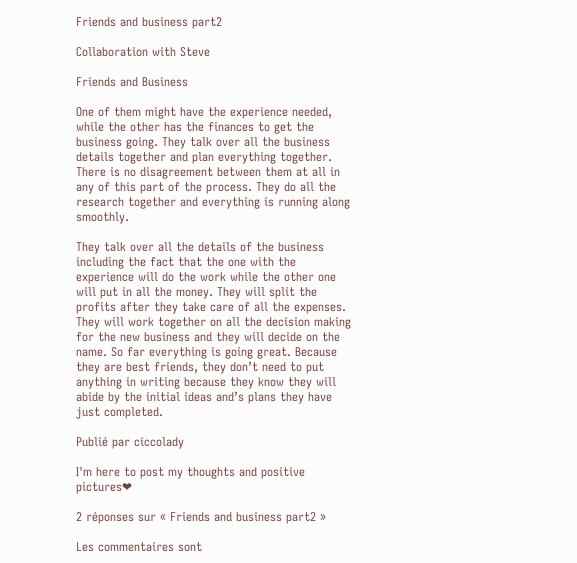Friends and business part2

Collaboration with Steve

Friends and Business

One of them might have the experience needed, while the other has the finances to get the business going. They talk over all the business details together and plan everything together. There is no disagreement between them at all in any of this part of the process. They do all the research together and everything is running along smoothly.

They talk over all the details of the business including the fact that the one with the experience will do the work while the other one will put in all the money. They will split the profits after they take care of all the expenses. They will work together on all the decision making for the new business and they will decide on the name. So far everything is going great. Because they are best friends, they don’t need to put anything in writing because they know they will abide by the initial ideas and’s plans they have just completed.

Publié par ciccolady

I'm here to post my thoughts and positive pictures❤

2 réponses sur « Friends and business part2 »

Les commentaires sont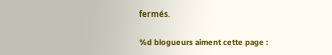fermés.

%d blogueurs aiment cette page :